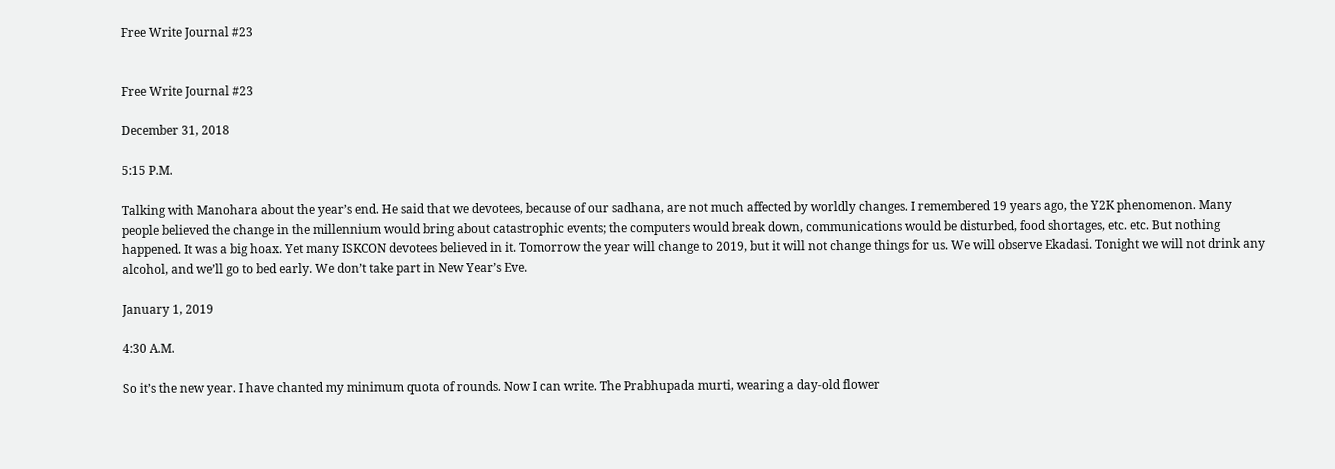Free Write Journal #23


Free Write Journal #23

December 31, 2018

5:15 P.M.

Talking with Manohara about the year’s end. He said that we devotees, because of our sadhana, are not much affected by worldly changes. I remembered 19 years ago, the Y2K phenomenon. Many people believed the change in the millennium would bring about catastrophic events; the computers would break down, communications would be disturbed, food shortages, etc. etc. But nothing happened. It was a big hoax. Yet many ISKCON devotees believed in it. Tomorrow the year will change to 2019, but it will not change things for us. We will observe Ekadasi. Tonight we will not drink any alcohol, and we’ll go to bed early. We don’t take part in New Year’s Eve.

January 1, 2019

4:30 A.M.

So it’s the new year. I have chanted my minimum quota of rounds. Now I can write. The Prabhupada murti, wearing a day-old flower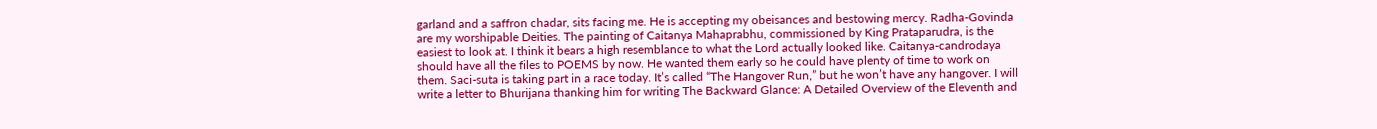garland and a saffron chadar, sits facing me. He is accepting my obeisances and bestowing mercy. Radha-Govinda are my worshipable Deities. The painting of Caitanya Mahaprabhu, commissioned by King Prataparudra, is the easiest to look at. I think it bears a high resemblance to what the Lord actually looked like. Caitanya-candrodaya should have all the files to POEMS by now. He wanted them early so he could have plenty of time to work on them. Saci-suta is taking part in a race today. It’s called “The Hangover Run,” but he won’t have any hangover. I will write a letter to Bhurijana thanking him for writing The Backward Glance: A Detailed Overview of the Eleventh and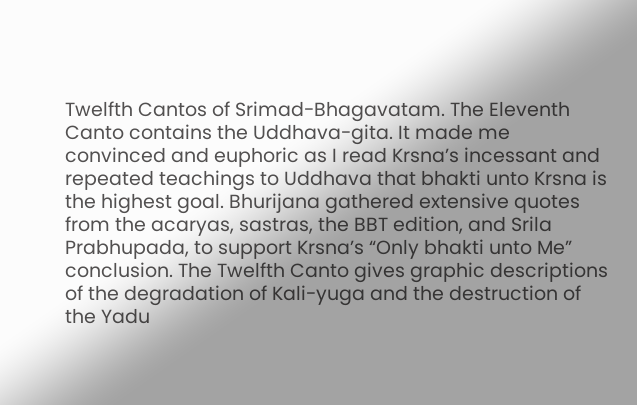Twelfth Cantos of Srimad-Bhagavatam. The Eleventh Canto contains the Uddhava-gita. It made me convinced and euphoric as I read Krsna’s incessant and repeated teachings to Uddhava that bhakti unto Krsna is the highest goal. Bhurijana gathered extensive quotes from the acaryas, sastras, the BBT edition, and Srila Prabhupada, to support Krsna’s “Only bhakti unto Me” conclusion. The Twelfth Canto gives graphic descriptions of the degradation of Kali-yuga and the destruction of the Yadu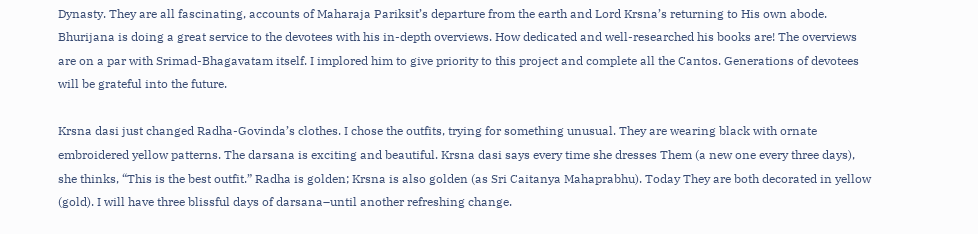Dynasty. They are all fascinating, accounts of Maharaja Pariksit’s departure from the earth and Lord Krsna’s returning to His own abode. Bhurijana is doing a great service to the devotees with his in-depth overviews. How dedicated and well-researched his books are! The overviews are on a par with Srimad-Bhagavatam itself. I implored him to give priority to this project and complete all the Cantos. Generations of devotees will be grateful into the future.

Krsna dasi just changed Radha-Govinda’s clothes. I chose the outfits, trying for something unusual. They are wearing black with ornate embroidered yellow patterns. The darsana is exciting and beautiful. Krsna dasi says every time she dresses Them (a new one every three days), she thinks, “This is the best outfit.” Radha is golden; Krsna is also golden (as Sri Caitanya Mahaprabhu). Today They are both decorated in yellow (gold). I will have three blissful days of darsana–until another refreshing change.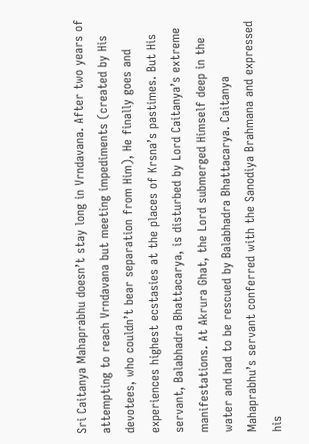Sri Caitanya Mahaprabhu doesn’t stay long in Vrndavana. After two years of attempting to reach Vrndavana but meeting impediments (created by His devotees, who couldn’t bear separation from Him), He finally goes and experiences highest ecstasies at the places of Krsna’s pastimes. But His servant, Balabhadra Bhattacarya, is disturbed by Lord Caitanya’s extreme manifestations. At Akrura Ghat, the Lord submerged Himself deep in the water and had to be rescued by Balabhadra Bhattacarya. Caitanya Mahaprabhu’s servant conferred with the Sanodiya Brahmana and expressed his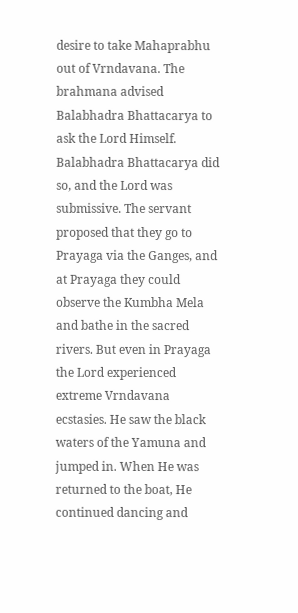desire to take Mahaprabhu out of Vrndavana. The brahmana advised Balabhadra Bhattacarya to ask the Lord Himself. Balabhadra Bhattacarya did so, and the Lord was submissive. The servant proposed that they go to Prayaga via the Ganges, and at Prayaga they could observe the Kumbha Mela and bathe in the sacred rivers. But even in Prayaga the Lord experienced extreme Vrndavana ecstasies. He saw the black waters of the Yamuna and jumped in. When He was returned to the boat, He continued dancing and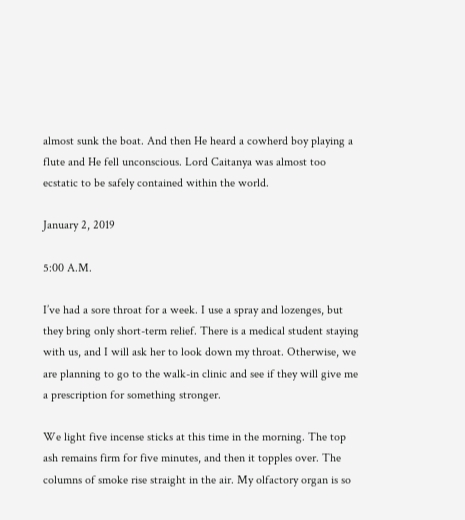almost sunk the boat. And then He heard a cowherd boy playing a flute and He fell unconscious. Lord Caitanya was almost too ecstatic to be safely contained within the world.

January 2, 2019

5:00 A.M.

I’ve had a sore throat for a week. I use a spray and lozenges, but they bring only short-term relief. There is a medical student staying with us, and I will ask her to look down my throat. Otherwise, we are planning to go to the walk-in clinic and see if they will give me a prescription for something stronger.

We light five incense sticks at this time in the morning. The top ash remains firm for five minutes, and then it topples over. The columns of smoke rise straight in the air. My olfactory organ is so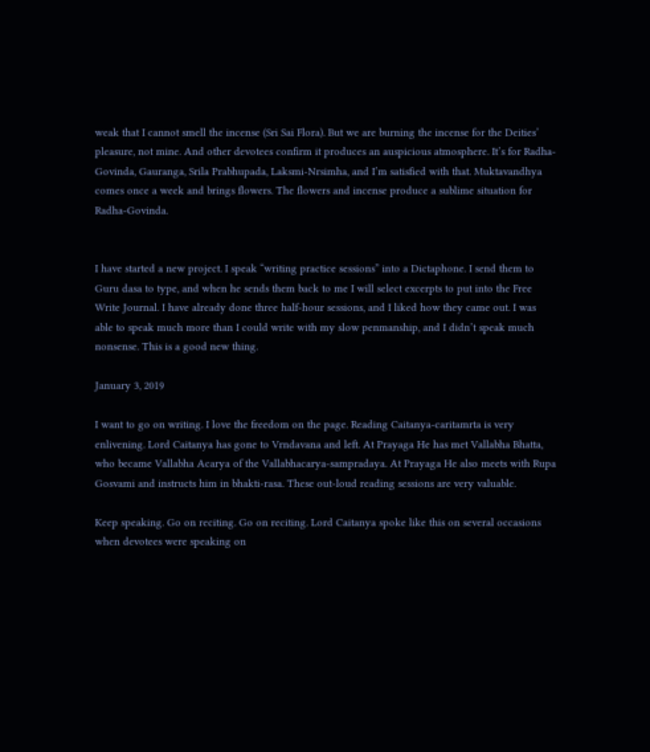weak that I cannot smell the incense (Sri Sai Flora). But we are burning the incense for the Deities’ pleasure, not mine. And other devotees confirm it produces an auspicious atmosphere. It’s for Radha-Govinda, Gauranga, Srila Prabhupada, Laksmi-Nrsimha, and I’m satisfied with that. Muktavandhya comes once a week and brings flowers. The flowers and incense produce a sublime situation for Radha-Govinda.


I have started a new project. I speak “writing practice sessions” into a Dictaphone. I send them to Guru dasa to type, and when he sends them back to me I will select excerpts to put into the Free Write Journal. I have already done three half-hour sessions, and I liked how they came out. I was able to speak much more than I could write with my slow penmanship, and I didn’t speak much nonsense. This is a good new thing.

January 3, 2019

I want to go on writing. I love the freedom on the page. Reading Caitanya-caritamrta is very enlivening. Lord Caitanya has gone to Vrndavana and left. At Prayaga He has met Vallabha Bhatta, who became Vallabha Acarya of the Vallabhacarya-sampradaya. At Prayaga He also meets with Rupa Gosvami and instructs him in bhakti-rasa. These out-loud reading sessions are very valuable.

Keep speaking. Go on reciting. Go on reciting. Lord Caitanya spoke like this on several occasions when devotees were speaking on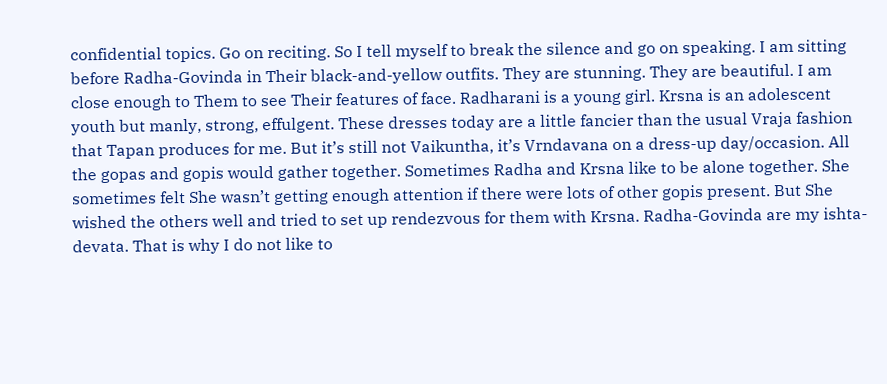confidential topics. Go on reciting. So I tell myself to break the silence and go on speaking. I am sitting before Radha-Govinda in Their black-and-yellow outfits. They are stunning. They are beautiful. I am close enough to Them to see Their features of face. Radharani is a young girl. Krsna is an adolescent youth but manly, strong, effulgent. These dresses today are a little fancier than the usual Vraja fashion that Tapan produces for me. But it’s still not Vaikuntha, it’s Vrndavana on a dress-up day/occasion. All the gopas and gopis would gather together. Sometimes Radha and Krsna like to be alone together. She sometimes felt She wasn’t getting enough attention if there were lots of other gopis present. But She wished the others well and tried to set up rendezvous for them with Krsna. Radha-Govinda are my ishta-devata. That is why I do not like to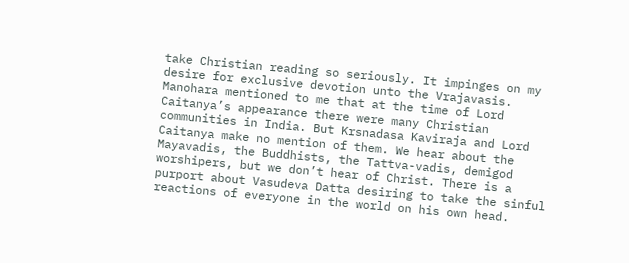take Christian reading so seriously. It impinges on my desire for exclusive devotion unto the Vrajavasis. Manohara mentioned to me that at the time of Lord Caitanya’s appearance there were many Christian communities in India. But Krsnadasa Kaviraja and Lord Caitanya make no mention of them. We hear about the Mayavadis, the Buddhists, the Tattva-vadis, demigod worshipers, but we don’t hear of Christ. There is a purport about Vasudeva Datta desiring to take the sinful reactions of everyone in the world on his own head.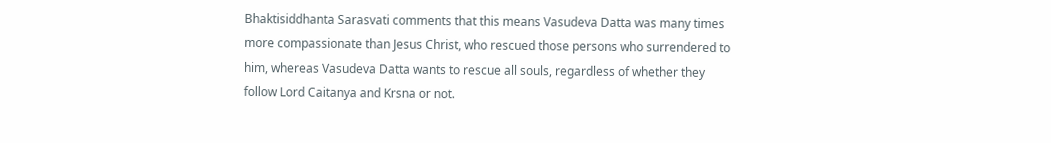Bhaktisiddhanta Sarasvati comments that this means Vasudeva Datta was many times more compassionate than Jesus Christ, who rescued those persons who surrendered to him, whereas Vasudeva Datta wants to rescue all souls, regardless of whether they follow Lord Caitanya and Krsna or not.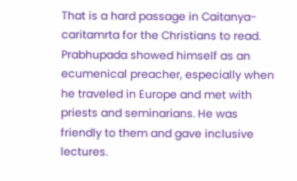That is a hard passage in Caitanya-caritamrta for the Christians to read. Prabhupada showed himself as an ecumenical preacher, especially when he traveled in Europe and met with priests and seminarians. He was friendly to them and gave inclusive lectures.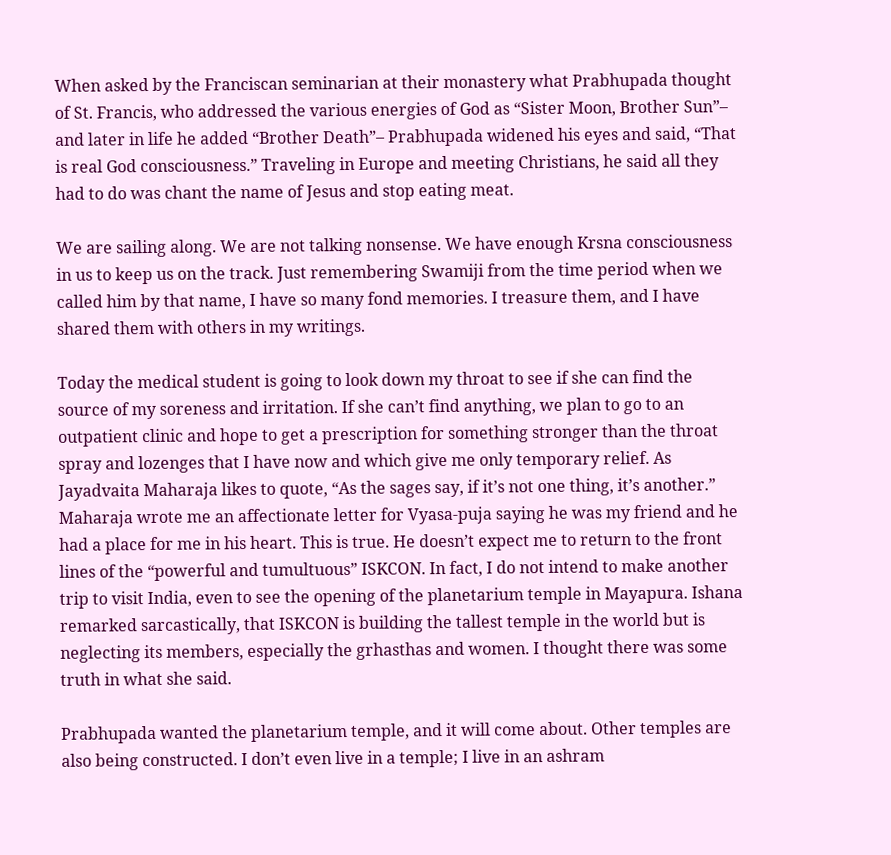When asked by the Franciscan seminarian at their monastery what Prabhupada thought of St. Francis, who addressed the various energies of God as “Sister Moon, Brother Sun”– and later in life he added “Brother Death”– Prabhupada widened his eyes and said, “That is real God consciousness.” Traveling in Europe and meeting Christians, he said all they had to do was chant the name of Jesus and stop eating meat.

We are sailing along. We are not talking nonsense. We have enough Krsna consciousness in us to keep us on the track. Just remembering Swamiji from the time period when we called him by that name, I have so many fond memories. I treasure them, and I have shared them with others in my writings.

Today the medical student is going to look down my throat to see if she can find the source of my soreness and irritation. If she can’t find anything, we plan to go to an outpatient clinic and hope to get a prescription for something stronger than the throat spray and lozenges that I have now and which give me only temporary relief. As Jayadvaita Maharaja likes to quote, “As the sages say, if it’s not one thing, it’s another.” Maharaja wrote me an affectionate letter for Vyasa-puja saying he was my friend and he had a place for me in his heart. This is true. He doesn’t expect me to return to the front lines of the “powerful and tumultuous” ISKCON. In fact, I do not intend to make another trip to visit India, even to see the opening of the planetarium temple in Mayapura. Ishana remarked sarcastically, that ISKCON is building the tallest temple in the world but is neglecting its members, especially the grhasthas and women. I thought there was some truth in what she said.

Prabhupada wanted the planetarium temple, and it will come about. Other temples are also being constructed. I don’t even live in a temple; I live in an ashram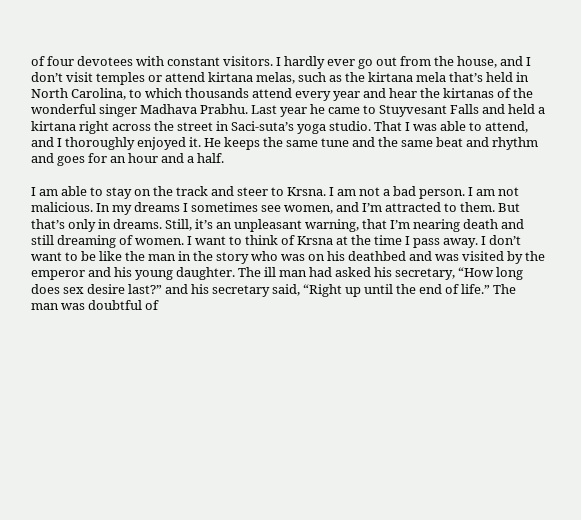of four devotees with constant visitors. I hardly ever go out from the house, and I don’t visit temples or attend kirtana melas, such as the kirtana mela that’s held in North Carolina, to which thousands attend every year and hear the kirtanas of the wonderful singer Madhava Prabhu. Last year he came to Stuyvesant Falls and held a kirtana right across the street in Saci-suta’s yoga studio. That I was able to attend, and I thoroughly enjoyed it. He keeps the same tune and the same beat and rhythm and goes for an hour and a half.

I am able to stay on the track and steer to Krsna. I am not a bad person. I am not malicious. In my dreams I sometimes see women, and I’m attracted to them. But that’s only in dreams. Still, it’s an unpleasant warning, that I’m nearing death and still dreaming of women. I want to think of Krsna at the time I pass away. I don’t want to be like the man in the story who was on his deathbed and was visited by the emperor and his young daughter. The ill man had asked his secretary, “How long does sex desire last?” and his secretary said, “Right up until the end of life.” The man was doubtful of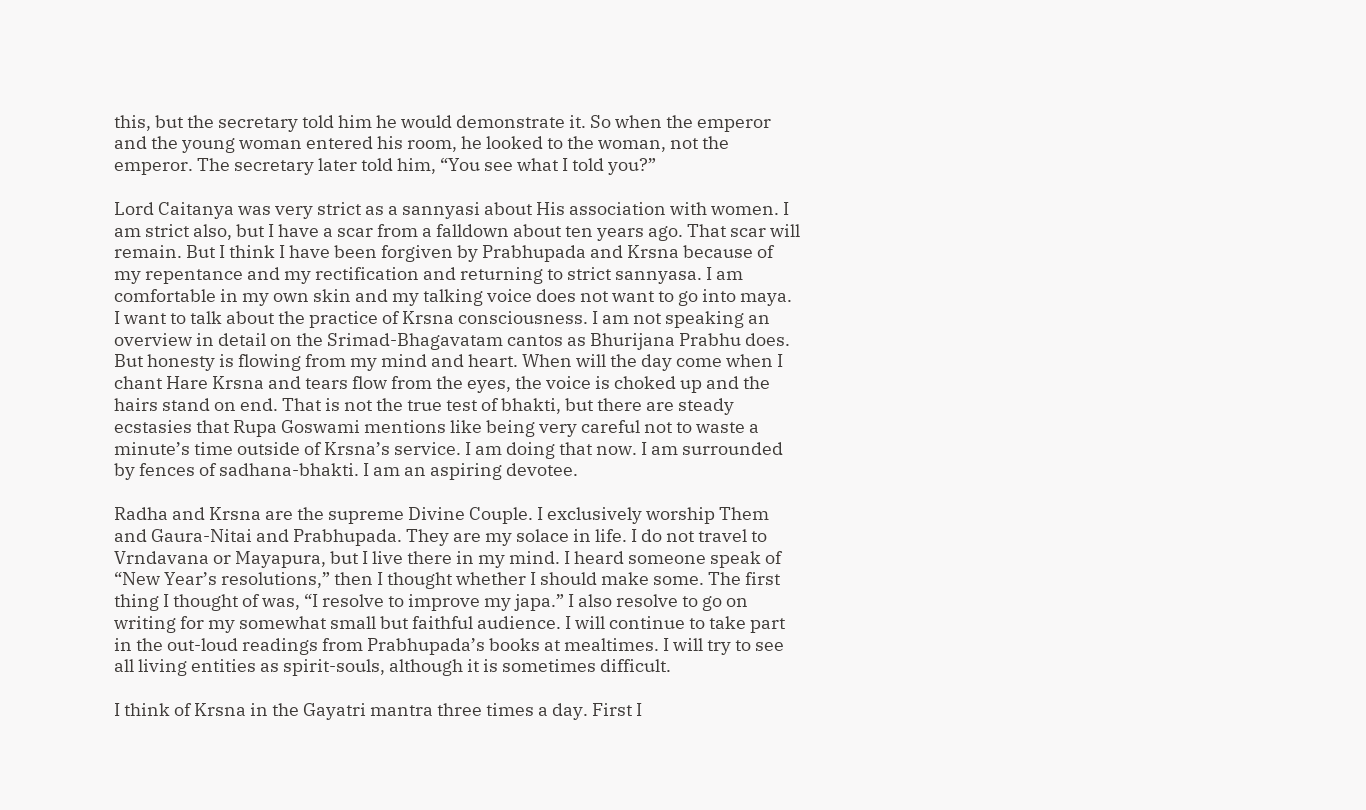this, but the secretary told him he would demonstrate it. So when the emperor and the young woman entered his room, he looked to the woman, not the emperor. The secretary later told him, “You see what I told you?”

Lord Caitanya was very strict as a sannyasi about His association with women. I am strict also, but I have a scar from a falldown about ten years ago. That scar will remain. But I think I have been forgiven by Prabhupada and Krsna because of my repentance and my rectification and returning to strict sannyasa. I am comfortable in my own skin and my talking voice does not want to go into maya. I want to talk about the practice of Krsna consciousness. I am not speaking an overview in detail on the Srimad-Bhagavatam cantos as Bhurijana Prabhu does. But honesty is flowing from my mind and heart. When will the day come when I chant Hare Krsna and tears flow from the eyes, the voice is choked up and the hairs stand on end. That is not the true test of bhakti, but there are steady ecstasies that Rupa Goswami mentions like being very careful not to waste a minute’s time outside of Krsna’s service. I am doing that now. I am surrounded by fences of sadhana-bhakti. I am an aspiring devotee.

Radha and Krsna are the supreme Divine Couple. I exclusively worship Them and Gaura-Nitai and Prabhupada. They are my solace in life. I do not travel to Vrndavana or Mayapura, but I live there in my mind. I heard someone speak of “New Year’s resolutions,” then I thought whether I should make some. The first thing I thought of was, “I resolve to improve my japa.” I also resolve to go on writing for my somewhat small but faithful audience. I will continue to take part in the out-loud readings from Prabhupada’s books at mealtimes. I will try to see all living entities as spirit-souls, although it is sometimes difficult.

I think of Krsna in the Gayatri mantra three times a day. First I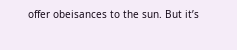offer obeisances to the sun. But it’s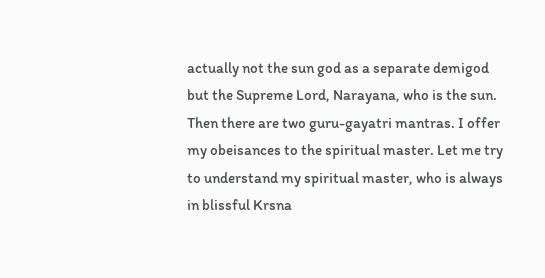actually not the sun god as a separate demigod but the Supreme Lord, Narayana, who is the sun. Then there are two guru-gayatri mantras. I offer my obeisances to the spiritual master. Let me try to understand my spiritual master, who is always in blissful Krsna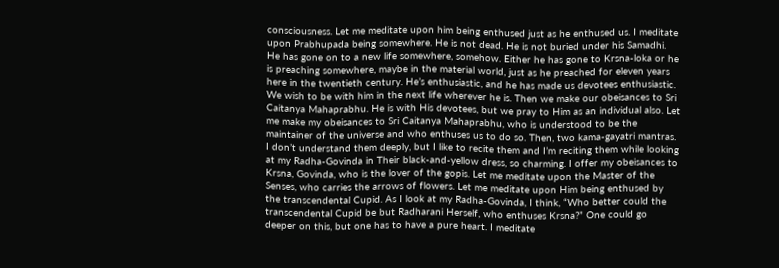consciousness. Let me meditate upon him being enthused just as he enthused us. I meditate upon Prabhupada being somewhere. He is not dead. He is not buried under his Samadhi. He has gone on to a new life somewhere, somehow. Either he has gone to Krsna-loka or he is preaching somewhere, maybe in the material world, just as he preached for eleven years here in the twentieth century. He’s enthusiastic, and he has made us devotees enthusiastic. We wish to be with him in the next life wherever he is. Then we make our obeisances to Sri Caitanya Mahaprabhu. He is with His devotees, but we pray to Him as an individual also. Let me make my obeisances to Sri Caitanya Mahaprabhu, who is understood to be the maintainer of the universe and who enthuses us to do so. Then, two kama-gayatri mantras. I don’t understand them deeply, but I like to recite them and I’m reciting them while looking at my Radha-Govinda in Their black-and-yellow dress, so charming. I offer my obeisances to Krsna, Govinda, who is the lover of the gopis. Let me meditate upon the Master of the Senses, who carries the arrows of flowers. Let me meditate upon Him being enthused by the transcendental Cupid. As I look at my Radha-Govinda, I think, “Who better could the transcendental Cupid be but Radharani Herself, who enthuses Krsna?” One could go deeper on this, but one has to have a pure heart. I meditate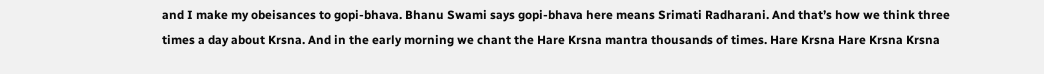and I make my obeisances to gopi-bhava. Bhanu Swami says gopi-bhava here means Srimati Radharani. And that’s how we think three times a day about Krsna. And in the early morning we chant the Hare Krsna mantra thousands of times. Hare Krsna Hare Krsna Krsna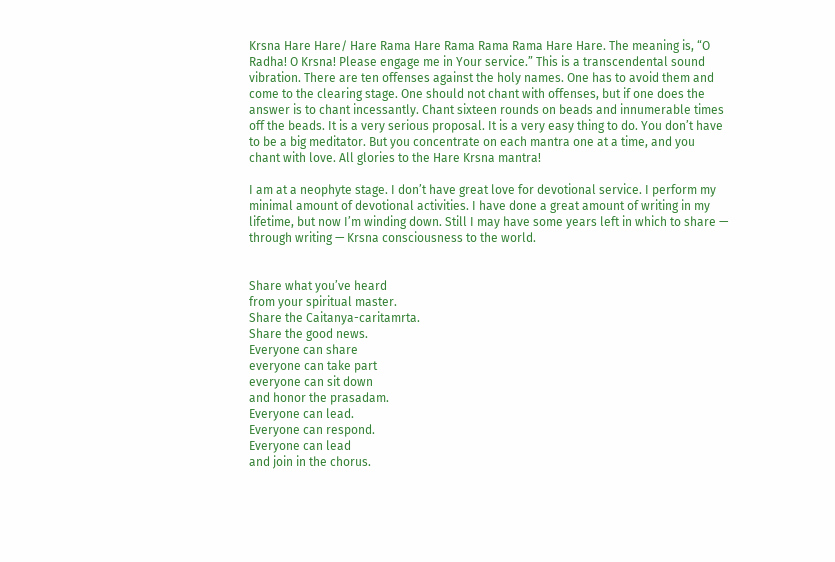Krsna Hare Hare/ Hare Rama Hare Rama Rama Rama Hare Hare. The meaning is, “O Radha! O Krsna! Please engage me in Your service.” This is a transcendental sound vibration. There are ten offenses against the holy names. One has to avoid them and come to the clearing stage. One should not chant with offenses, but if one does the answer is to chant incessantly. Chant sixteen rounds on beads and innumerable times off the beads. It is a very serious proposal. It is a very easy thing to do. You don’t have to be a big meditator. But you concentrate on each mantra one at a time, and you chant with love. All glories to the Hare Krsna mantra!

I am at a neophyte stage. I don’t have great love for devotional service. I perform my minimal amount of devotional activities. I have done a great amount of writing in my lifetime, but now I’m winding down. Still I may have some years left in which to share — through writing — Krsna consciousness to the world.


Share what you’ve heard
from your spiritual master.
Share the Caitanya-caritamrta.
Share the good news.
Everyone can share
everyone can take part
everyone can sit down
and honor the prasadam.
Everyone can lead.
Everyone can respond.
Everyone can lead
and join in the chorus.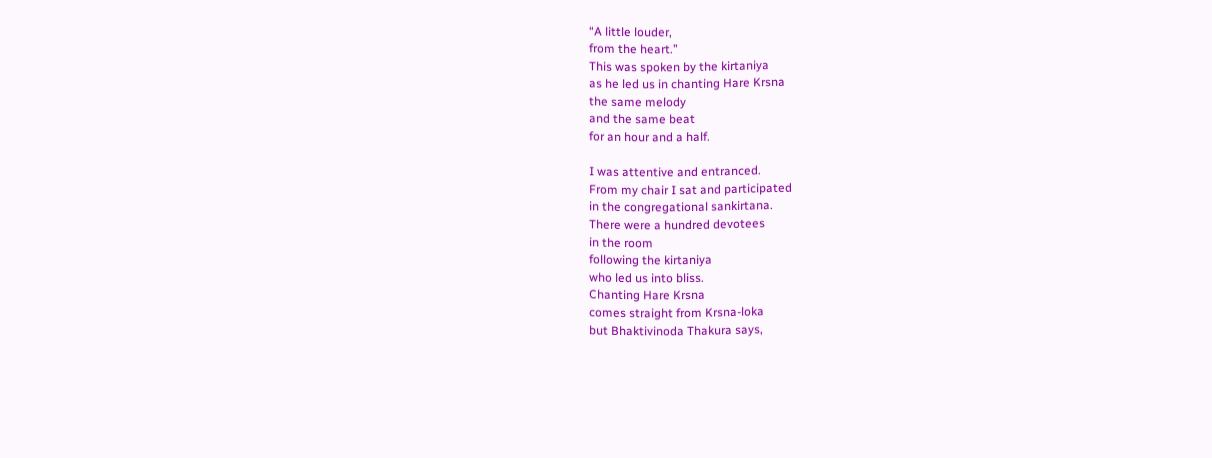“A little louder,
from the heart.”
This was spoken by the kirtaniya
as he led us in chanting Hare Krsna
the same melody
and the same beat
for an hour and a half.

I was attentive and entranced.
From my chair I sat and participated
in the congregational sankirtana.
There were a hundred devotees
in the room
following the kirtaniya
who led us into bliss.
Chanting Hare Krsna
comes straight from Krsna-loka
but Bhaktivinoda Thakura says,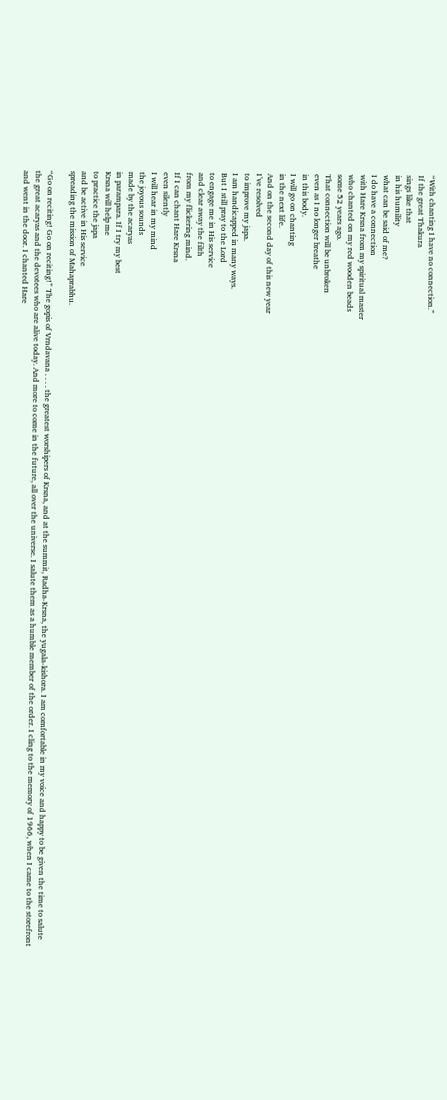“With chanting I have no connection.”
If the great Thakura
sings like that
in his humility
what can be said of me?
I do have a connection
with Hare Krsna from my spiritual master
who chanted on my red wooden beads
some 52 years ago.
That connection will be unbroken
even as I no longer breathe
in this body.
I will go on chanting
in the next life.
And on the second day of this new year
I’ve resolved
to improve my japa.
I am handicapped in many ways.
But I still pray to the Lord
to engage me in His service
and clear away the filth
from my flickering mind.
If I can chant Hare Krsna
even silently
I will hear in my mind
the joyous sounds
made by the acaryas
in parampara. If I try my best
Krsna will help me
to practice the japa
and be active in His service
spreading the mission of Mahaprabhu.

“Go on reciting! Go on reciting!” The gopis of Vrndavana . . . . the greatest worshipers of Krsna, and at the summit, Radha-Krsna, the yugala-kishora. I am comfortable in my voice and happy to be given the time to salute the great acaryas and the devotees who are alive today. And more to come in the future, all over the universe. I salute them as a humble member of the order. I cling to the memory of 1966, when I came to the storefront and went in the door. I chanted Hare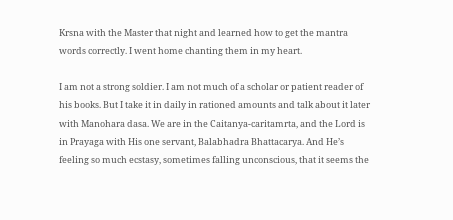Krsna with the Master that night and learned how to get the mantra words correctly. I went home chanting them in my heart.

I am not a strong soldier. I am not much of a scholar or patient reader of his books. But I take it in daily in rationed amounts and talk about it later with Manohara dasa. We are in the Caitanya-caritamrta, and the Lord is in Prayaga with His one servant, Balabhadra Bhattacarya. And He’s feeling so much ecstasy, sometimes falling unconscious, that it seems the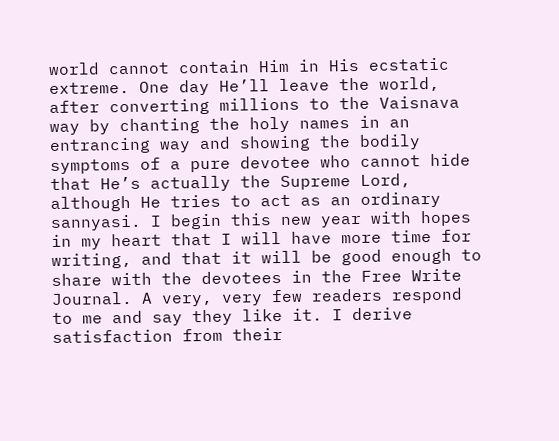world cannot contain Him in His ecstatic extreme. One day He’ll leave the world, after converting millions to the Vaisnava way by chanting the holy names in an entrancing way and showing the bodily symptoms of a pure devotee who cannot hide that He’s actually the Supreme Lord, although He tries to act as an ordinary sannyasi. I begin this new year with hopes in my heart that I will have more time for writing, and that it will be good enough to share with the devotees in the Free Write Journal. A very, very few readers respond to me and say they like it. I derive satisfaction from their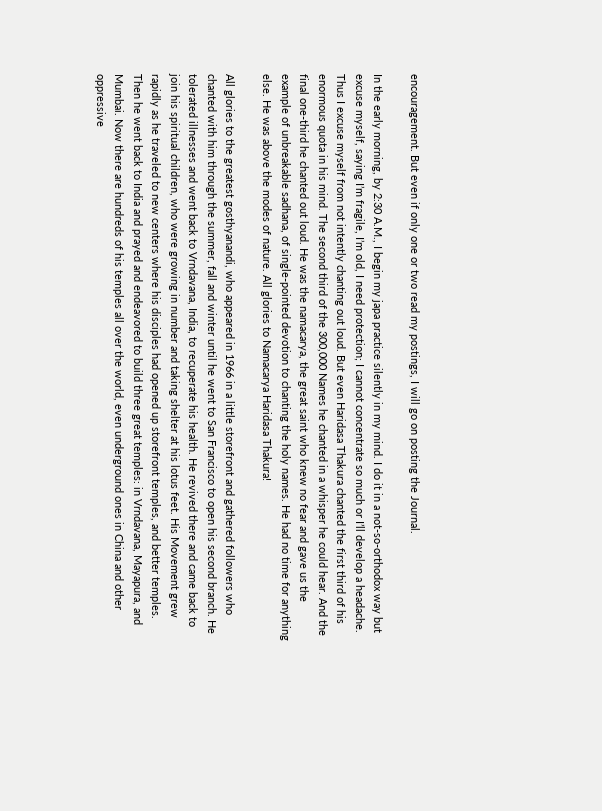encouragement. But even if only one or two read my postings, I will go on posting the Journal.

In the early morning, by 2:30 A.M., I begin my japa practice silently in my mind. I do it in a not-so-orthodox way but excuse myself, saying I’m fragile, I’m old, I need protection; I cannot concentrate so much or I’ll develop a headache. Thus I excuse myself from not intently chanting out loud. But even Haridasa Thakura chanted the first third of his enormous quota in his mind. The second third of the 300,000 Names he chanted in a whisper he could hear. And the final one-third he chanted out loud. He was the namacarya, the great saint who knew no fear and gave us the example of unbreakable sadhana, of single-pointed devotion to chanting the holy names. He had no time for anything else. He was above the modes of nature. All glories to Namacarya Haridasa Thakura!

All glories to the greatest gosthyanandi, who appeared in 1966 in a little storefront and gathered followers who chanted with him through the summer, fall and winter until he went to San Francisco to open his second branch. He tolerated illnesses and went back to Vrndavana, India, to recuperate his health. He revived there and came back to join his spiritual children, who were growing in number and taking shelter at his lotus feet. His Movement grew rapidly as he traveled to new centers where his disciples had opened up storefront temples, and better temples. Then he went back to India and prayed and endeavored to build three great temples: in Vrndavana, Mayapura, and Mumbai. Now there are hundreds of his temples all over the world, even underground ones in China and other oppressive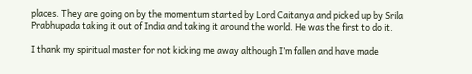places. They are going on by the momentum started by Lord Caitanya and picked up by Srila Prabhupada taking it out of India and taking it around the world. He was the first to do it.

I thank my spiritual master for not kicking me away although I’m fallen and have made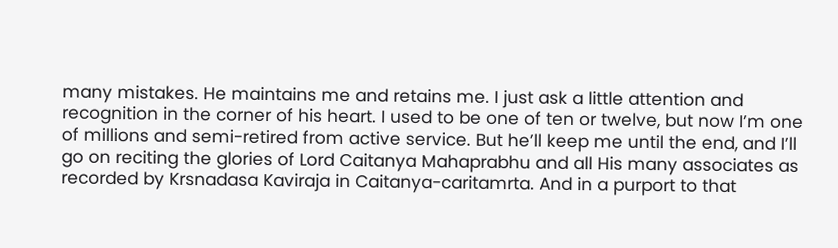many mistakes. He maintains me and retains me. I just ask a little attention and recognition in the corner of his heart. I used to be one of ten or twelve, but now I’m one of millions and semi-retired from active service. But he’ll keep me until the end, and I’ll go on reciting the glories of Lord Caitanya Mahaprabhu and all His many associates as recorded by Krsnadasa Kaviraja in Caitanya-caritamrta. And in a purport to that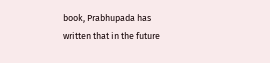book, Prabhupada has written that in the future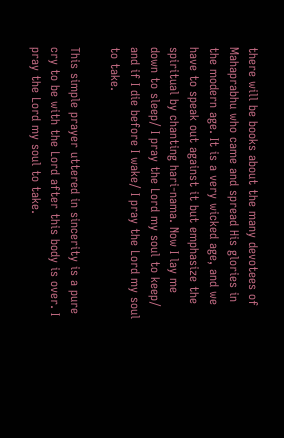there will be books about the many devotees of Mahaprabhu who came and spread His glories in the modern age. It is a very wicked age, and we have to speak out against it but emphasize the spiritual by chanting hari-nama. Now I lay me down to sleep/ I pray the Lord my soul to keep/ and if I die before I wake/ I pray the Lord my soul to take.

This simple prayer uttered in sincerity is a pure cry to be with the Lord after this body is over. I pray the Lord my soul to take.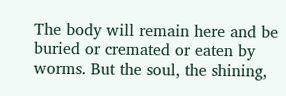The body will remain here and be buried or cremated or eaten by worms. But the soul, the shining,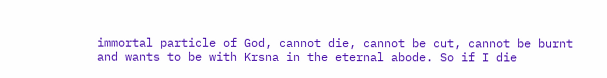immortal particle of God, cannot die, cannot be cut, cannot be burnt and wants to be with Krsna in the eternal abode. So if I die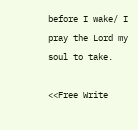before I wake/ I pray the Lord my soul to take.

<<Free Write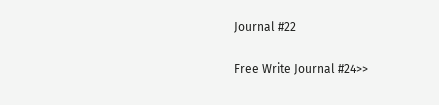Journal #22

Free Write Journal #24>>